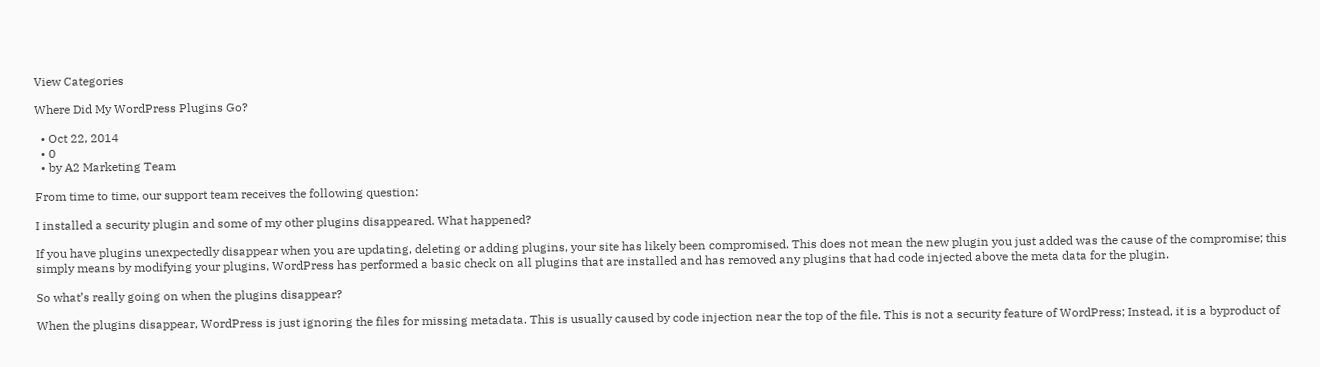View Categories

Where Did My WordPress Plugins Go?

  • Oct 22, 2014
  • 0
  • by A2 Marketing Team

From time to time, our support team receives the following question:

I installed a security plugin and some of my other plugins disappeared. What happened?

If you have plugins unexpectedly disappear when you are updating, deleting or adding plugins, your site has likely been compromised. This does not mean the new plugin you just added was the cause of the compromise; this simply means by modifying your plugins, WordPress has performed a basic check on all plugins that are installed and has removed any plugins that had code injected above the meta data for the plugin.

So what’s really going on when the plugins disappear?

When the plugins disappear, WordPress is just ignoring the files for missing metadata. This is usually caused by code injection near the top of the file. This is not a security feature of WordPress; Instead, it is a byproduct of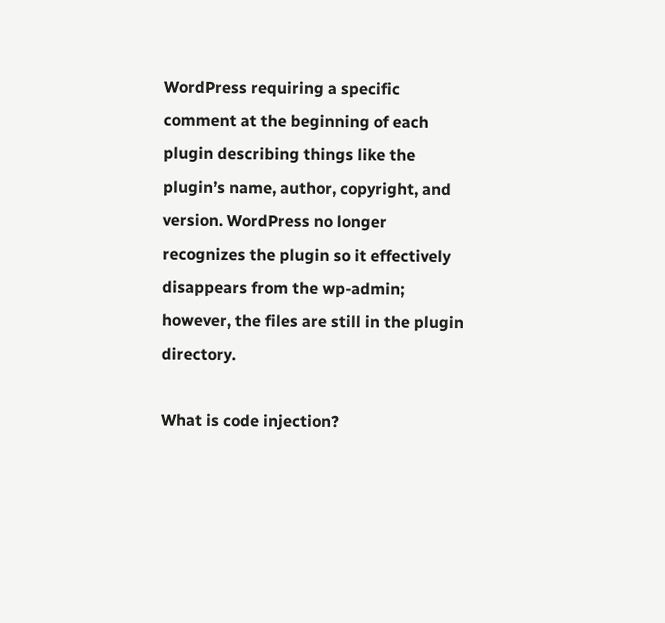WordPress requiring a specific comment at the beginning of each plugin describing things like the plugin’s name, author, copyright, and version. WordPress no longer recognizes the plugin so it effectively disappears from the wp-admin; however, the files are still in the plugin directory.

What is code injection?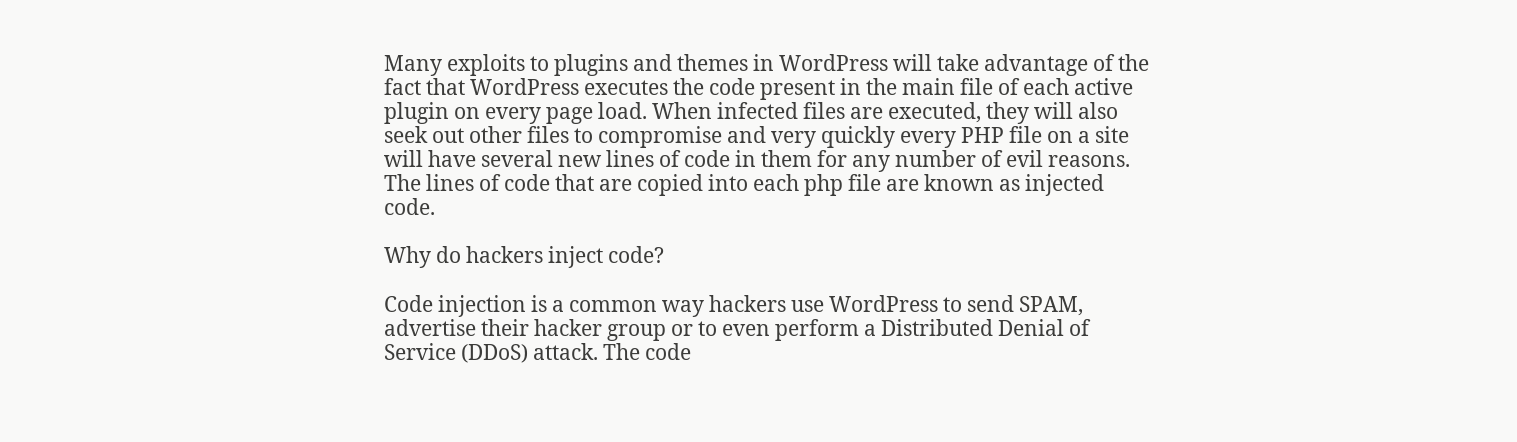Many exploits to plugins and themes in WordPress will take advantage of the fact that WordPress executes the code present in the main file of each active plugin on every page load. When infected files are executed, they will also seek out other files to compromise and very quickly every PHP file on a site will have several new lines of code in them for any number of evil reasons. The lines of code that are copied into each php file are known as injected code.

Why do hackers inject code?

Code injection is a common way hackers use WordPress to send SPAM, advertise their hacker group or to even perform a Distributed Denial of Service (DDoS) attack. The code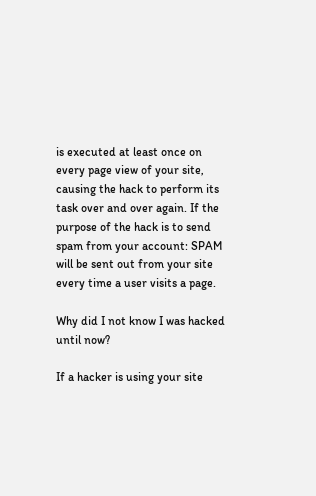is executed at least once on every page view of your site, causing the hack to perform its task over and over again. If the purpose of the hack is to send spam from your account: SPAM will be sent out from your site every time a user visits a page.

Why did I not know I was hacked until now?

If a hacker is using your site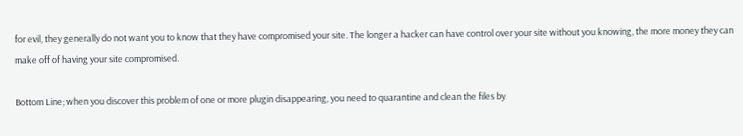for evil, they generally do not want you to know that they have compromised your site. The longer a hacker can have control over your site without you knowing, the more money they can make off of having your site compromised.

Bottom Line; when you discover this problem of one or more plugin disappearing, you need to quarantine and clean the files by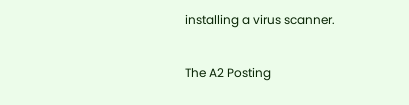installing a virus scanner.

The A2 Posting